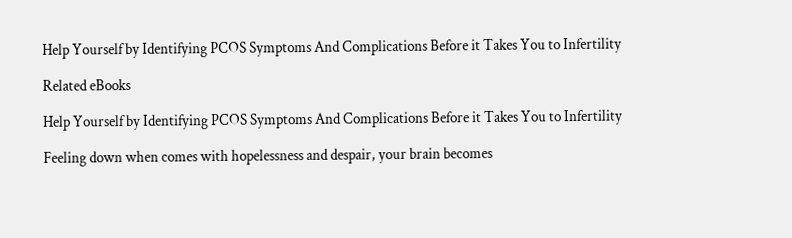Help Yourself by Identifying PCOS Symptoms And Complications Before it Takes You to Infertility

Related eBooks

Help Yourself by Identifying PCOS Symptoms And Complications Before it Takes You to Infertility

Feeling down when comes with hopelessness and despair, your brain becomes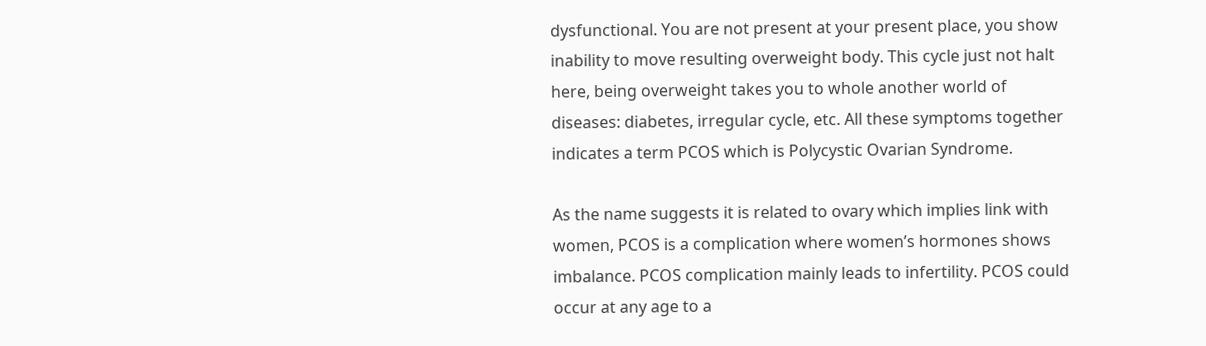dysfunctional. You are not present at your present place, you show inability to move resulting overweight body. This cycle just not halt here, being overweight takes you to whole another world of diseases: diabetes, irregular cycle, etc. All these symptoms together indicates a term PCOS which is Polycystic Ovarian Syndrome.

As the name suggests it is related to ovary which implies link with women, PCOS is a complication where women’s hormones shows imbalance. PCOS complication mainly leads to infertility. PCOS could occur at any age to a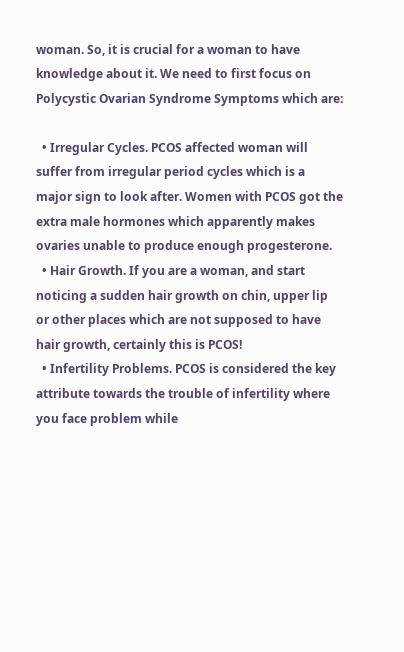woman. So, it is crucial for a woman to have knowledge about it. We need to first focus on Polycystic Ovarian Syndrome Symptoms which are:

  • Irregular Cycles. PCOS affected woman will suffer from irregular period cycles which is a major sign to look after. Women with PCOS got the extra male hormones which apparently makes ovaries unable to produce enough progesterone.
  • Hair Growth. If you are a woman, and start noticing a sudden hair growth on chin, upper lip or other places which are not supposed to have hair growth, certainly this is PCOS!
  • Infertility Problems. PCOS is considered the key attribute towards the trouble of infertility where you face problem while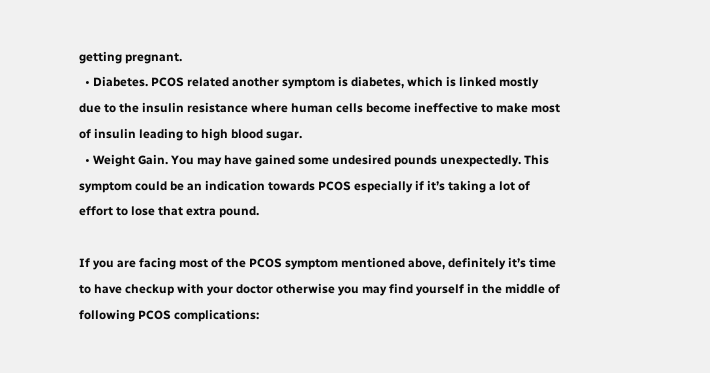getting pregnant.
  • Diabetes. PCOS related another symptom is diabetes, which is linked mostly due to the insulin resistance where human cells become ineffective to make most of insulin leading to high blood sugar.
  • Weight Gain. You may have gained some undesired pounds unexpectedly. This symptom could be an indication towards PCOS especially if it’s taking a lot of effort to lose that extra pound.

If you are facing most of the PCOS symptom mentioned above, definitely it’s time to have checkup with your doctor otherwise you may find yourself in the middle of following PCOS complications: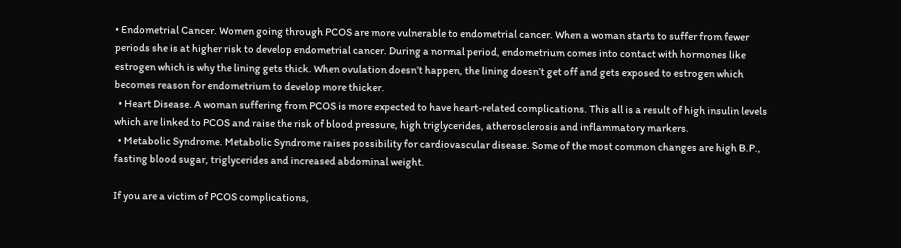• Endometrial Cancer. Women going through PCOS are more vulnerable to endometrial cancer. When a woman starts to suffer from fewer periods she is at higher risk to develop endometrial cancer. During a normal period, endometrium comes into contact with hormones like estrogen which is why the lining gets thick. When ovulation doesn’t happen, the lining doesn’t get off and gets exposed to estrogen which becomes reason for endometrium to develop more thicker.
  • Heart Disease. A woman suffering from PCOS is more expected to have heart-related complications. This all is a result of high insulin levels which are linked to PCOS and raise the risk of blood pressure, high triglycerides, atherosclerosis and inflammatory markers.
  • Metabolic Syndrome. Metabolic Syndrome raises possibility for cardiovascular disease. Some of the most common changes are high B.P., fasting blood sugar, triglycerides and increased abdominal weight.

If you are a victim of PCOS complications,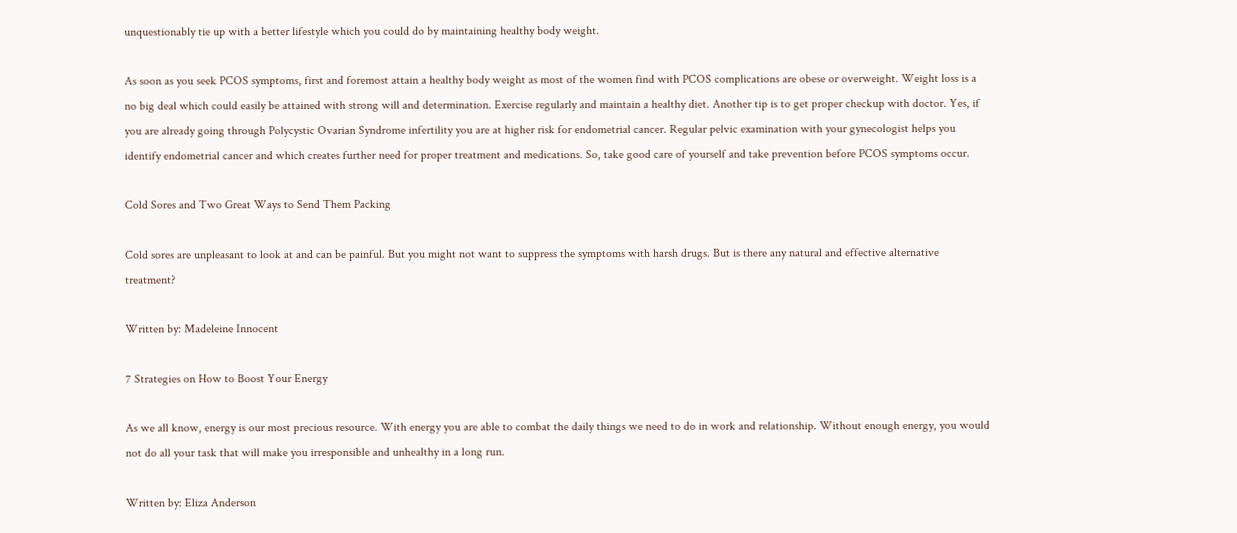unquestionably tie up with a better lifestyle which you could do by maintaining healthy body weight.

As soon as you seek PCOS symptoms, first and foremost attain a healthy body weight as most of the women find with PCOS complications are obese or overweight. Weight loss is a no big deal which could easily be attained with strong will and determination. Exercise regularly and maintain a healthy diet. Another tip is to get proper checkup with doctor. Yes, if you are already going through Polycystic Ovarian Syndrome infertility you are at higher risk for endometrial cancer. Regular pelvic examination with your gynecologist helps you identify endometrial cancer and which creates further need for proper treatment and medications. So, take good care of yourself and take prevention before PCOS symptoms occur.

Cold Sores and Two Great Ways to Send Them Packing

Cold sores are unpleasant to look at and can be painful. But you might not want to suppress the symptoms with harsh drugs. But is there any natural and effective alternative treatment?

Written by: Madeleine Innocent

7 Strategies on How to Boost Your Energy

As we all know, energy is our most precious resource. With energy you are able to combat the daily things we need to do in work and relationship. Without enough energy, you would not do all your task that will make you irresponsible and unhealthy in a long run.

Written by: Eliza Anderson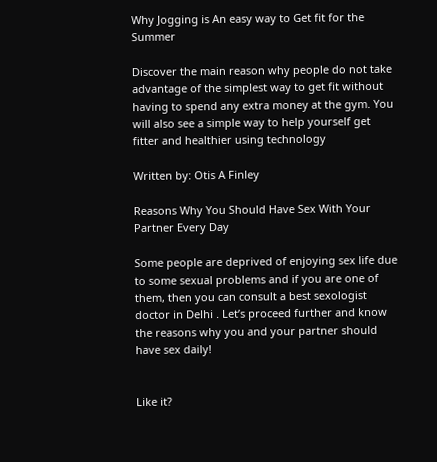Why Jogging is An easy way to Get fit for the Summer

Discover the main reason why people do not take advantage of the simplest way to get fit without having to spend any extra money at the gym. You will also see a simple way to help yourself get fitter and healthier using technology

Written by: Otis A Finley

Reasons Why You Should Have Sex With Your Partner Every Day

Some people are deprived of enjoying sex life due to some sexual problems and if you are one of them, then you can consult a best sexologist doctor in Delhi . Let’s proceed further and know the reasons why you and your partner should have sex daily!


Like it?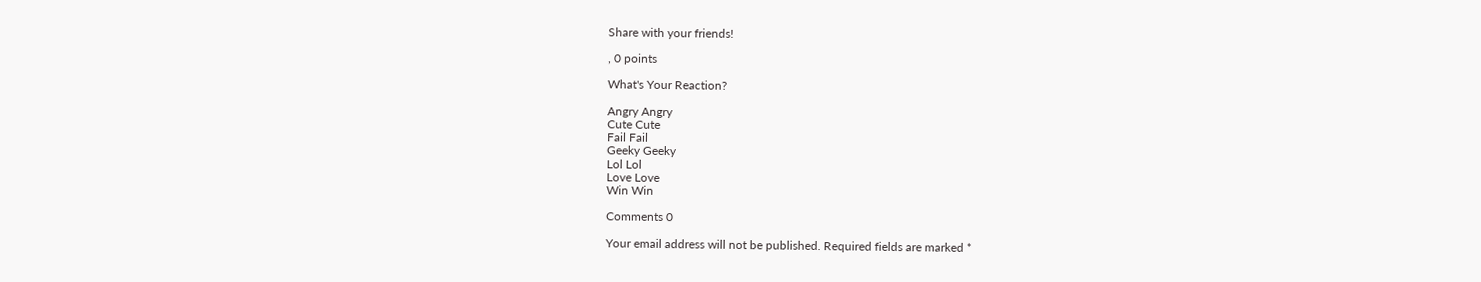Share with your friends!

, 0 points

What's Your Reaction?

Angry Angry
Cute Cute
Fail Fail
Geeky Geeky
Lol Lol
Love Love
Win Win

Comments 0

Your email address will not be published. Required fields are marked *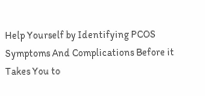Help Yourself by Identifying PCOS Symptoms And Complications Before it Takes You to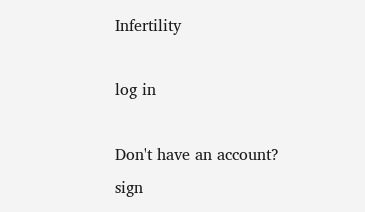Infertility

log in

Don't have an account?
sign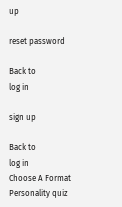up

reset password

Back to
log in

sign up

Back to
log in
Choose A Format
Personality quiz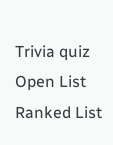Trivia quiz
Open List
Ranked List